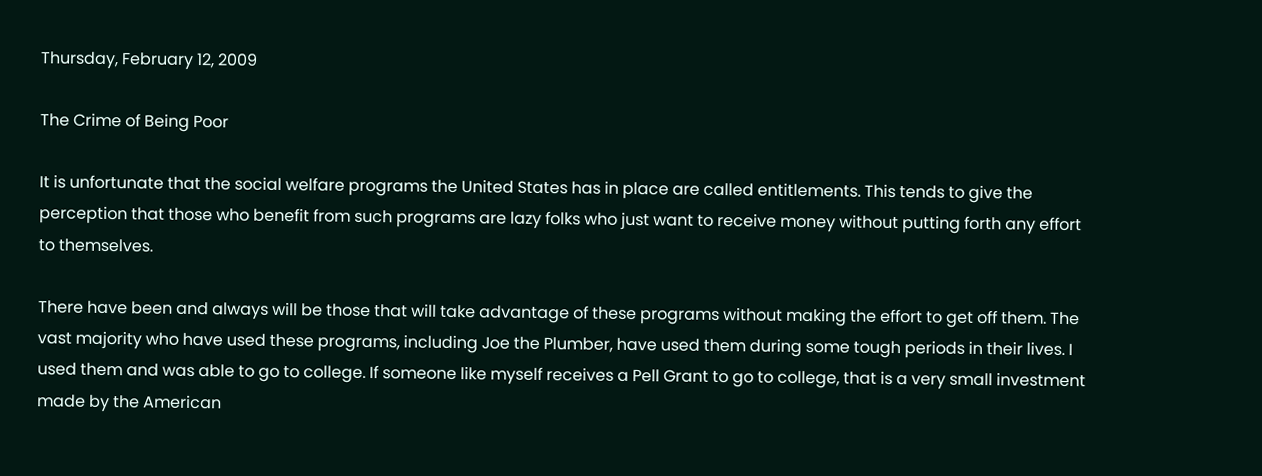Thursday, February 12, 2009

The Crime of Being Poor

It is unfortunate that the social welfare programs the United States has in place are called entitlements. This tends to give the perception that those who benefit from such programs are lazy folks who just want to receive money without putting forth any effort to themselves.

There have been and always will be those that will take advantage of these programs without making the effort to get off them. The vast majority who have used these programs, including Joe the Plumber, have used them during some tough periods in their lives. I used them and was able to go to college. If someone like myself receives a Pell Grant to go to college, that is a very small investment made by the American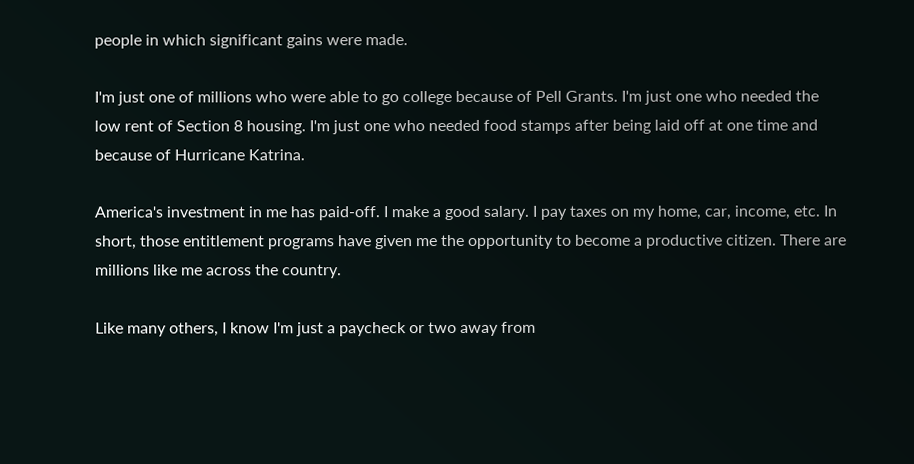people in which significant gains were made.

I'm just one of millions who were able to go college because of Pell Grants. I'm just one who needed the low rent of Section 8 housing. I'm just one who needed food stamps after being laid off at one time and because of Hurricane Katrina.

America's investment in me has paid-off. I make a good salary. I pay taxes on my home, car, income, etc. In short, those entitlement programs have given me the opportunity to become a productive citizen. There are millions like me across the country.

Like many others, I know I'm just a paycheck or two away from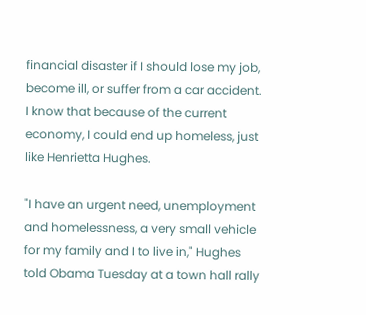financial disaster if I should lose my job, become ill, or suffer from a car accident. I know that because of the current economy, I could end up homeless, just like Henrietta Hughes.

"I have an urgent need, unemployment and homelessness, a very small vehicle for my family and I to live in," Hughes told Obama Tuesday at a town hall rally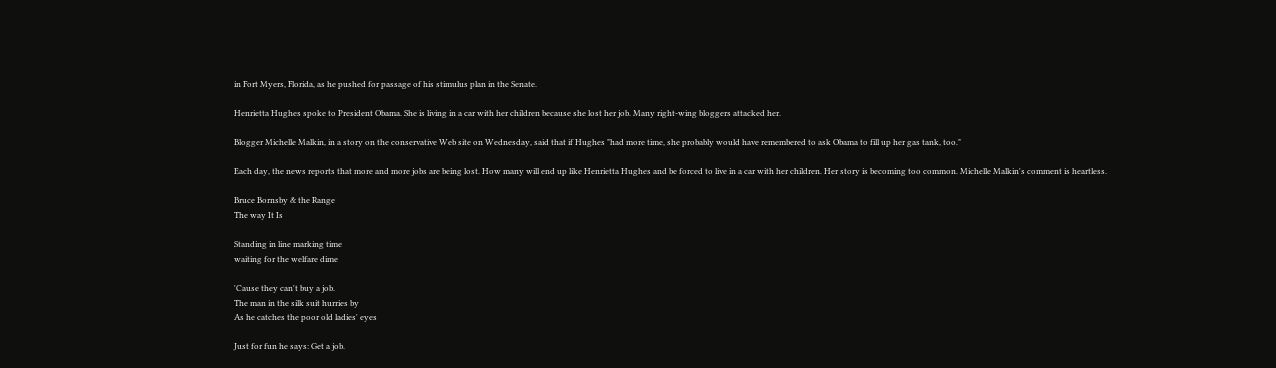in Fort Myers, Florida, as he pushed for passage of his stimulus plan in the Senate.

Henrietta Hughes spoke to President Obama. She is living in a car with her children because she lost her job. Many right-wing bloggers attacked her.

Blogger Michelle Malkin, in a story on the conservative Web site on Wednesday, said that if Hughes "had more time, she probably would have remembered to ask Obama to fill up her gas tank, too."

Each day, the news reports that more and more jobs are being lost. How many will end up like Henrietta Hughes and be forced to live in a car with her children. Her story is becoming too common. Michelle Malkin's comment is heartless.

Bruce Bornsby & the Range
The way It Is

Standing in line marking time
waiting for the welfare dime

'Cause they can't buy a job.
The man in the silk suit hurries by
As he catches the poor old ladies' eyes

Just for fun he says: Get a job.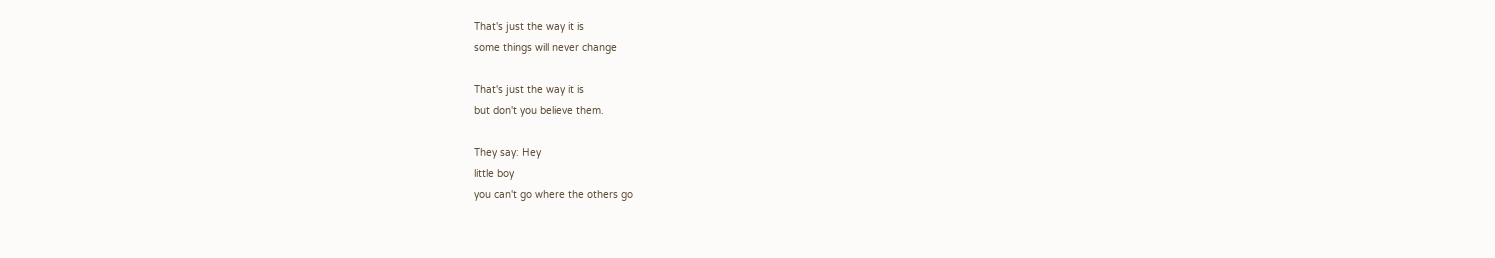That's just the way it is
some things will never change

That's just the way it is
but don't you believe them.

They say: Hey
little boy
you can't go where the others go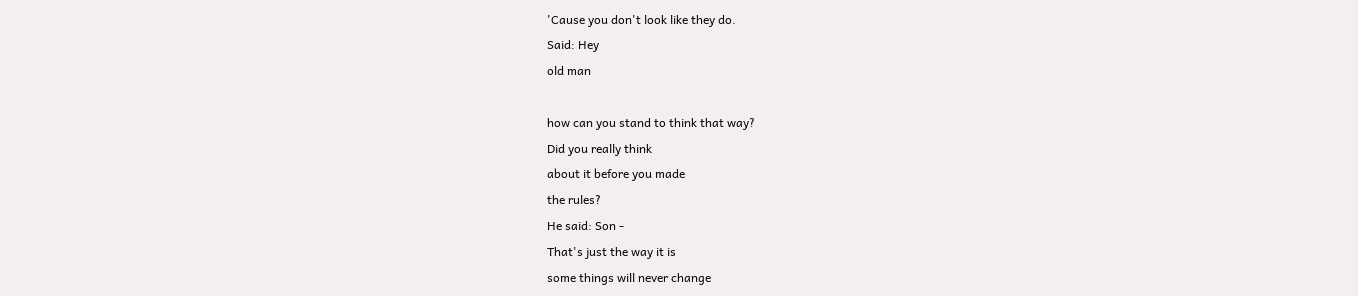'Cause you don't look like they do.
Said: Hey
old man

how can you stand to think that way?
Did you really think
about it before you made
the rules?
He said: Son -
That's just the way it is
some things will never change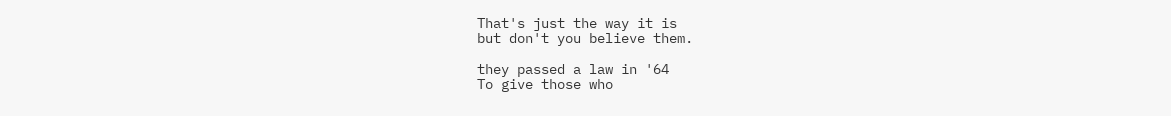That's just the way it is
but don't you believe them.

they passed a law in '64
To give those who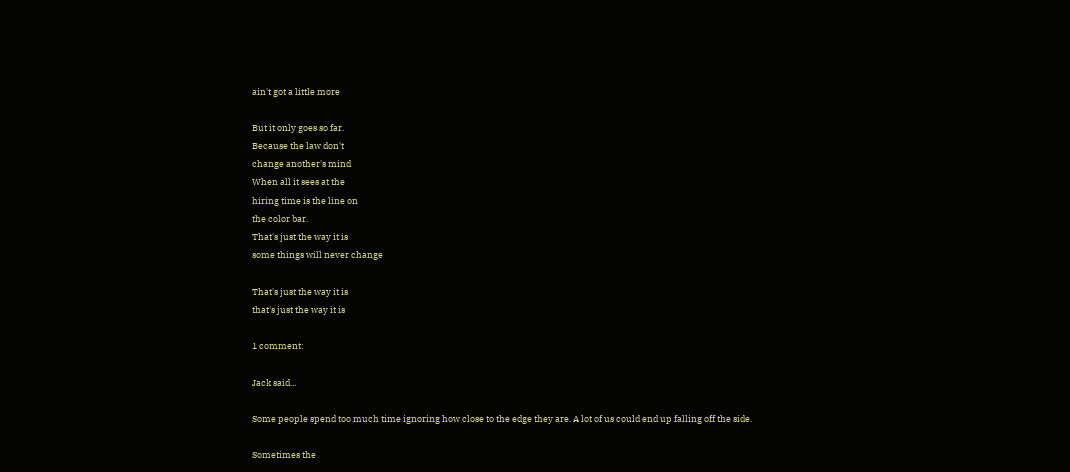ain't got a little more

But it only goes so far.
Because the law don't
change another's mind
When all it sees at the
hiring time is the line on
the color bar.
That's just the way it is
some things will never change

That's just the way it is
that's just the way it is

1 comment:

Jack said...

Some people spend too much time ignoring how close to the edge they are. A lot of us could end up falling off the side.

Sometimes the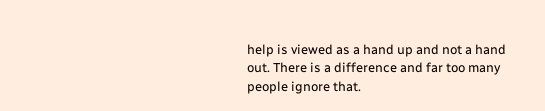help is viewed as a hand up and not a hand out. There is a difference and far too many people ignore that.